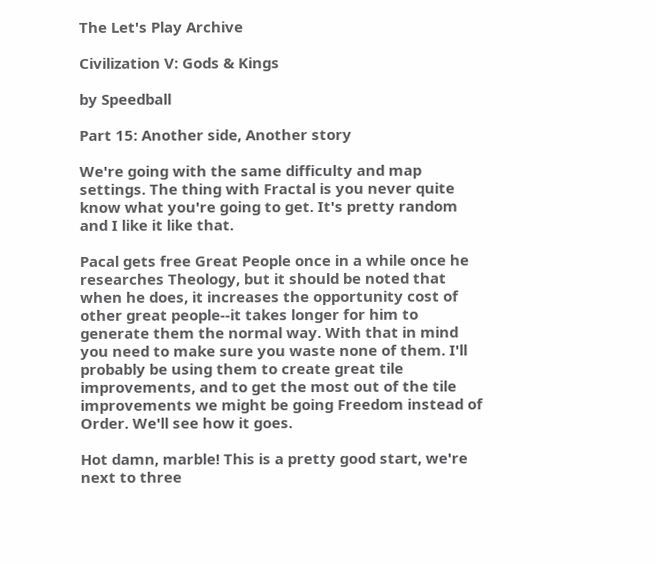The Let's Play Archive

Civilization V: Gods & Kings

by Speedball

Part 15: Another side, Another story

We're going with the same difficulty and map settings. The thing with Fractal is you never quite know what you're going to get. It's pretty random and I like it like that.

Pacal gets free Great People once in a while once he researches Theology, but it should be noted that when he does, it increases the opportunity cost of other great people--it takes longer for him to generate them the normal way. With that in mind you need to make sure you waste none of them. I'll probably be using them to create great tile improvements, and to get the most out of the tile improvements we might be going Freedom instead of Order. We'll see how it goes.

Hot damn, marble! This is a pretty good start, we're next to three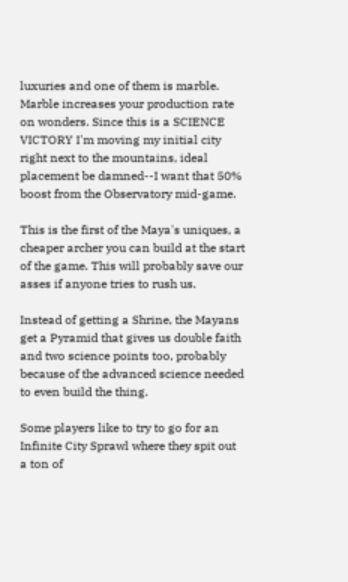luxuries and one of them is marble. Marble increases your production rate on wonders. Since this is a SCIENCE VICTORY I'm moving my initial city right next to the mountains, ideal placement be damned--I want that 50% boost from the Observatory mid-game.

This is the first of the Maya's uniques, a cheaper archer you can build at the start of the game. This will probably save our asses if anyone tries to rush us.

Instead of getting a Shrine, the Mayans get a Pyramid that gives us double faith and two science points too, probably because of the advanced science needed to even build the thing.

Some players like to try to go for an Infinite City Sprawl where they spit out a ton of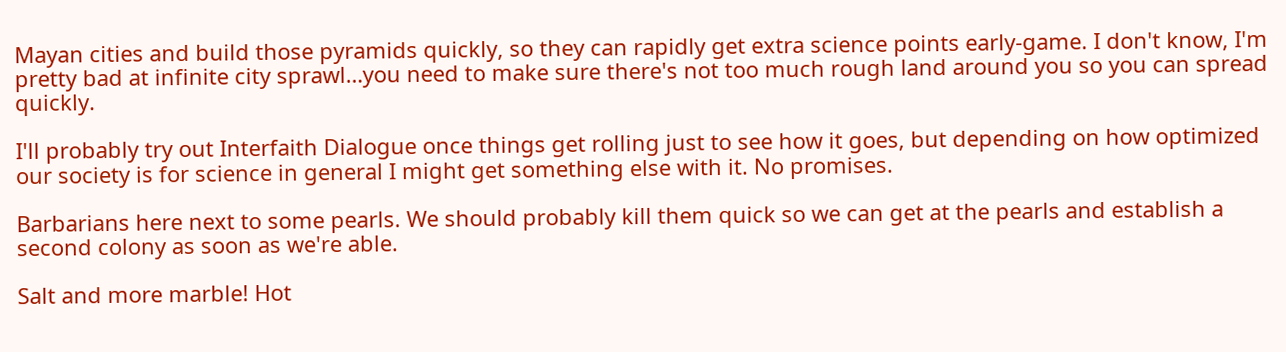Mayan cities and build those pyramids quickly, so they can rapidly get extra science points early-game. I don't know, I'm pretty bad at infinite city sprawl…you need to make sure there's not too much rough land around you so you can spread quickly.

I'll probably try out Interfaith Dialogue once things get rolling just to see how it goes, but depending on how optimized our society is for science in general I might get something else with it. No promises.

Barbarians here next to some pearls. We should probably kill them quick so we can get at the pearls and establish a second colony as soon as we're able.

Salt and more marble! Hot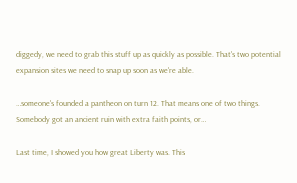diggedy, we need to grab this stuff up as quickly as possible. That's two potential expansion sites we need to snap up soon as we're able.

…someone's founded a pantheon on turn 12. That means one of two things. Somebody got an ancient ruin with extra faith points, or…

Last time, I showed you how great Liberty was. This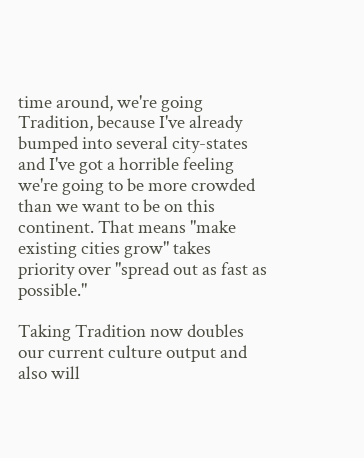time around, we're going Tradition, because I've already bumped into several city-states and I've got a horrible feeling we're going to be more crowded than we want to be on this continent. That means "make existing cities grow" takes priority over "spread out as fast as possible."

Taking Tradition now doubles our current culture output and also will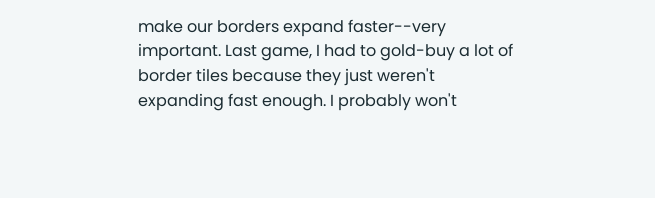make our borders expand faster--very important. Last game, I had to gold-buy a lot of border tiles because they just weren't expanding fast enough. I probably won't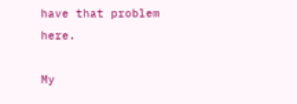have that problem here.

My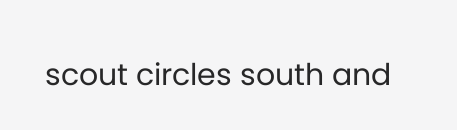scout circles south and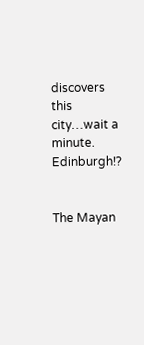discovers this city…wait a minute. Edinburgh!?


The Mayan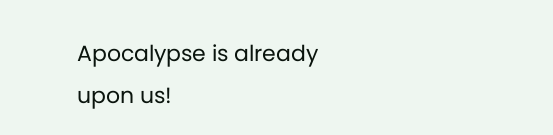Apocalypse is already upon us!